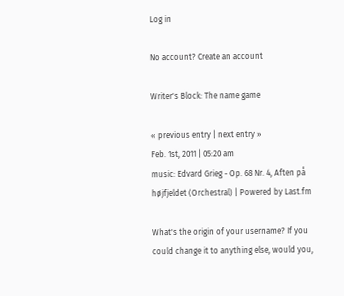Log in

No account? Create an account

Writer's Block: The name game

« previous entry | next entry »
Feb. 1st, 2011 | 05:20 am
music: Edvard Grieg - Op. 68 Nr. 4, Aften på højfjeldet (Orchestral) | Powered by Last.fm

What's the origin of your username? If you could change it to anything else, would you,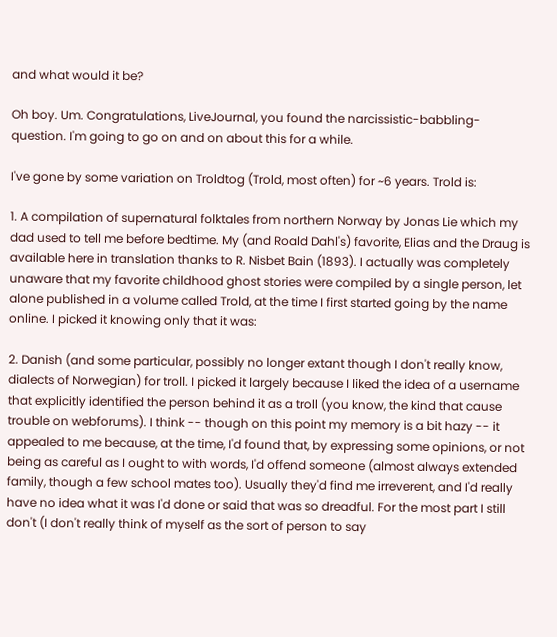and what would it be?

Oh boy. Um. Congratulations, LiveJournal, you found the narcissistic-babbling-question. I'm going to go on and on about this for a while.

I've gone by some variation on Troldtog (Trold, most often) for ~6 years. Trold is:

1. A compilation of supernatural folktales from northern Norway by Jonas Lie which my dad used to tell me before bedtime. My (and Roald Dahl's) favorite, Elias and the Draug is available here in translation thanks to R. Nisbet Bain (1893). I actually was completely unaware that my favorite childhood ghost stories were compiled by a single person, let alone published in a volume called Trold, at the time I first started going by the name online. I picked it knowing only that it was:

2. Danish (and some particular, possibly no longer extant though I don't really know, dialects of Norwegian) for troll. I picked it largely because I liked the idea of a username that explicitly identified the person behind it as a troll (you know, the kind that cause trouble on webforums). I think -- though on this point my memory is a bit hazy -- it appealed to me because, at the time, I'd found that, by expressing some opinions, or not being as careful as I ought to with words, I'd offend someone (almost always extended family, though a few school mates too). Usually they'd find me irreverent, and I'd really have no idea what it was I'd done or said that was so dreadful. For the most part I still don't (I don't really think of myself as the sort of person to say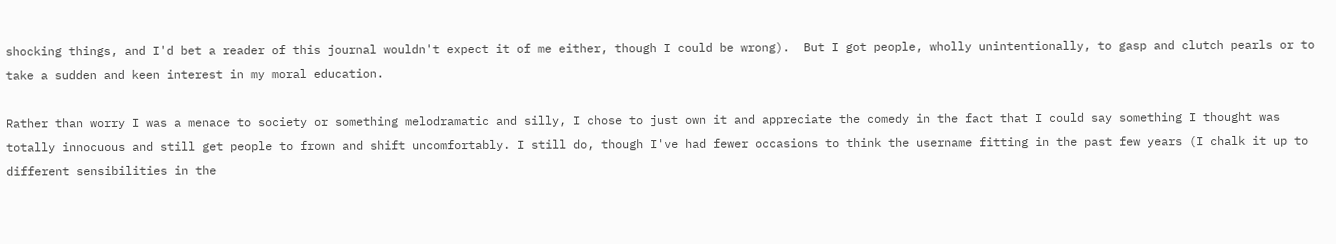shocking things, and I'd bet a reader of this journal wouldn't expect it of me either, though I could be wrong).  But I got people, wholly unintentionally, to gasp and clutch pearls or to take a sudden and keen interest in my moral education.

Rather than worry I was a menace to society or something melodramatic and silly, I chose to just own it and appreciate the comedy in the fact that I could say something I thought was totally innocuous and still get people to frown and shift uncomfortably. I still do, though I've had fewer occasions to think the username fitting in the past few years (I chalk it up to different sensibilities in the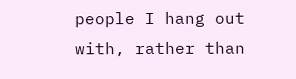people I hang out with, rather than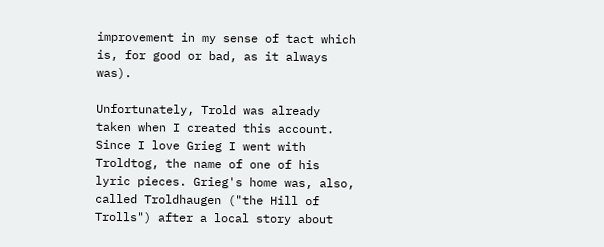improvement in my sense of tact which is, for good or bad, as it always was).

Unfortunately, Trold was already taken when I created this account. Since I love Grieg I went with Troldtog, the name of one of his lyric pieces. Grieg's home was, also, called Troldhaugen ("the Hill of Trolls") after a local story about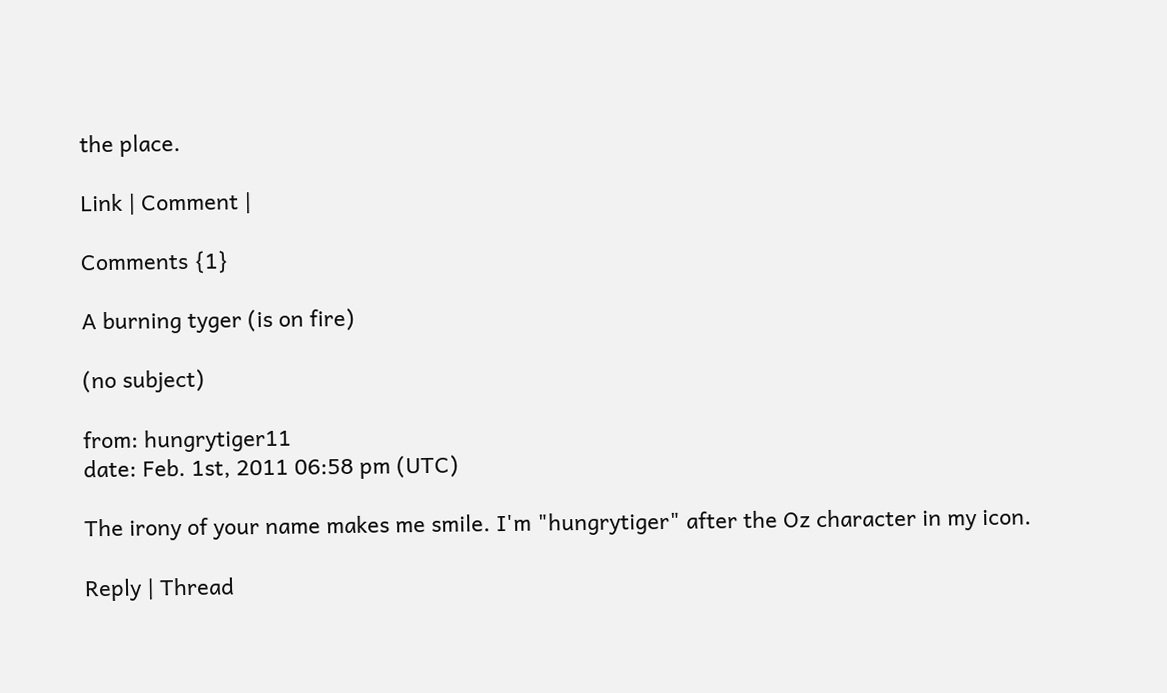the place.

Link | Comment |

Comments {1}

A burning tyger (is on fire)

(no subject)

from: hungrytiger11
date: Feb. 1st, 2011 06:58 pm (UTC)

The irony of your name makes me smile. I'm "hungrytiger" after the Oz character in my icon.

Reply | Thread